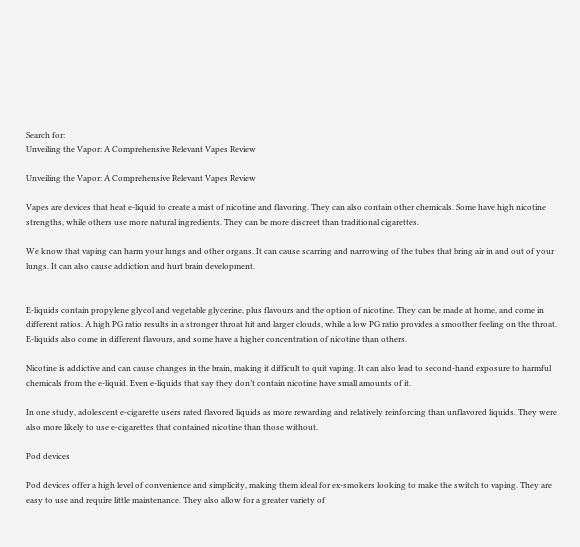Search for:
Unveiling the Vapor: A Comprehensive Relevant Vapes Review

Unveiling the Vapor: A Comprehensive Relevant Vapes Review

Vapes are devices that heat e-liquid to create a mist of nicotine and flavoring. They can also contain other chemicals. Some have high nicotine strengths, while others use more natural ingredients. They can be more discreet than traditional cigarettes.

We know that vaping can harm your lungs and other organs. It can cause scarring and narrowing of the tubes that bring air in and out of your lungs. It can also cause addiction and hurt brain development.


E-liquids contain propylene glycol and vegetable glycerine, plus flavours and the option of nicotine. They can be made at home, and come in different ratios. A high PG ratio results in a stronger throat hit and larger clouds, while a low PG ratio provides a smoother feeling on the throat. E-liquids also come in different flavours, and some have a higher concentration of nicotine than others.

Nicotine is addictive and can cause changes in the brain, making it difficult to quit vaping. It can also lead to second-hand exposure to harmful chemicals from the e-liquid. Even e-liquids that say they don’t contain nicotine have small amounts of it.

In one study, adolescent e-cigarette users rated flavored liquids as more rewarding and relatively reinforcing than unflavored liquids. They were also more likely to use e-cigarettes that contained nicotine than those without.

Pod devices

Pod devices offer a high level of convenience and simplicity, making them ideal for ex-smokers looking to make the switch to vaping. They are easy to use and require little maintenance. They also allow for a greater variety of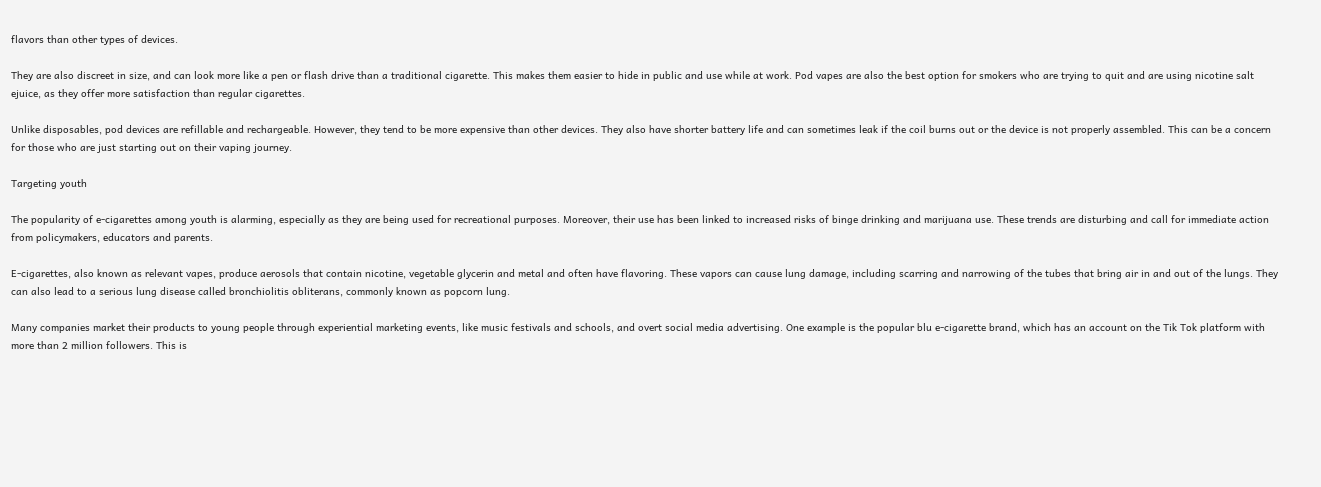flavors than other types of devices.

They are also discreet in size, and can look more like a pen or flash drive than a traditional cigarette. This makes them easier to hide in public and use while at work. Pod vapes are also the best option for smokers who are trying to quit and are using nicotine salt ejuice, as they offer more satisfaction than regular cigarettes.

Unlike disposables, pod devices are refillable and rechargeable. However, they tend to be more expensive than other devices. They also have shorter battery life and can sometimes leak if the coil burns out or the device is not properly assembled. This can be a concern for those who are just starting out on their vaping journey.

Targeting youth

The popularity of e-cigarettes among youth is alarming, especially as they are being used for recreational purposes. Moreover, their use has been linked to increased risks of binge drinking and marijuana use. These trends are disturbing and call for immediate action from policymakers, educators and parents.

E-cigarettes, also known as relevant vapes, produce aerosols that contain nicotine, vegetable glycerin and metal and often have flavoring. These vapors can cause lung damage, including scarring and narrowing of the tubes that bring air in and out of the lungs. They can also lead to a serious lung disease called bronchiolitis obliterans, commonly known as popcorn lung.

Many companies market their products to young people through experiential marketing events, like music festivals and schools, and overt social media advertising. One example is the popular blu e-cigarette brand, which has an account on the Tik Tok platform with more than 2 million followers. This is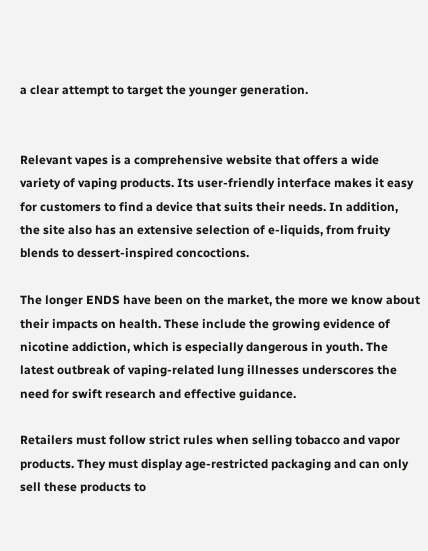a clear attempt to target the younger generation.


Relevant vapes is a comprehensive website that offers a wide variety of vaping products. Its user-friendly interface makes it easy for customers to find a device that suits their needs. In addition, the site also has an extensive selection of e-liquids, from fruity blends to dessert-inspired concoctions.

The longer ENDS have been on the market, the more we know about their impacts on health. These include the growing evidence of nicotine addiction, which is especially dangerous in youth. The latest outbreak of vaping-related lung illnesses underscores the need for swift research and effective guidance.

Retailers must follow strict rules when selling tobacco and vapor products. They must display age-restricted packaging and can only sell these products to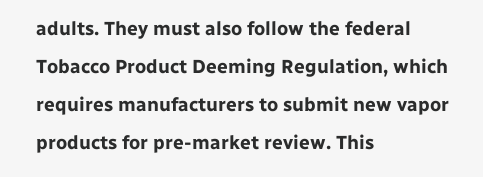adults. They must also follow the federal Tobacco Product Deeming Regulation, which requires manufacturers to submit new vapor products for pre-market review. This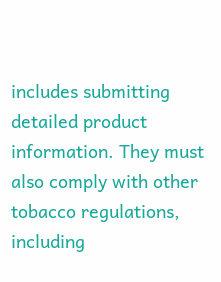includes submitting detailed product information. They must also comply with other tobacco regulations, including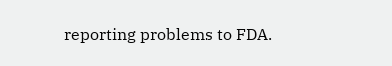reporting problems to FDA.